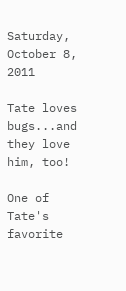Saturday, October 8, 2011

Tate loves bugs...and they love him, too!

One of Tate's favorite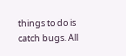things to do is catch bugs. All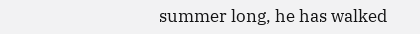summer long, he has walked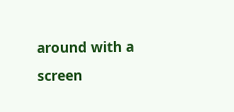around with a screen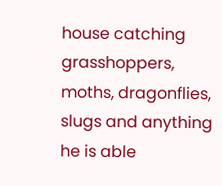house catching grasshoppers, moths, dragonflies, slugs and anything he is able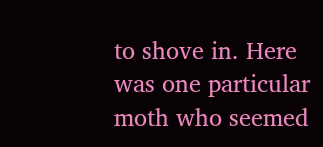to shove in. Here was one particular moth who seemed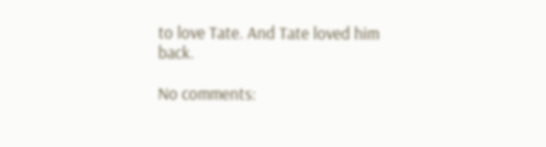to love Tate. And Tate loved him back.

No comments: